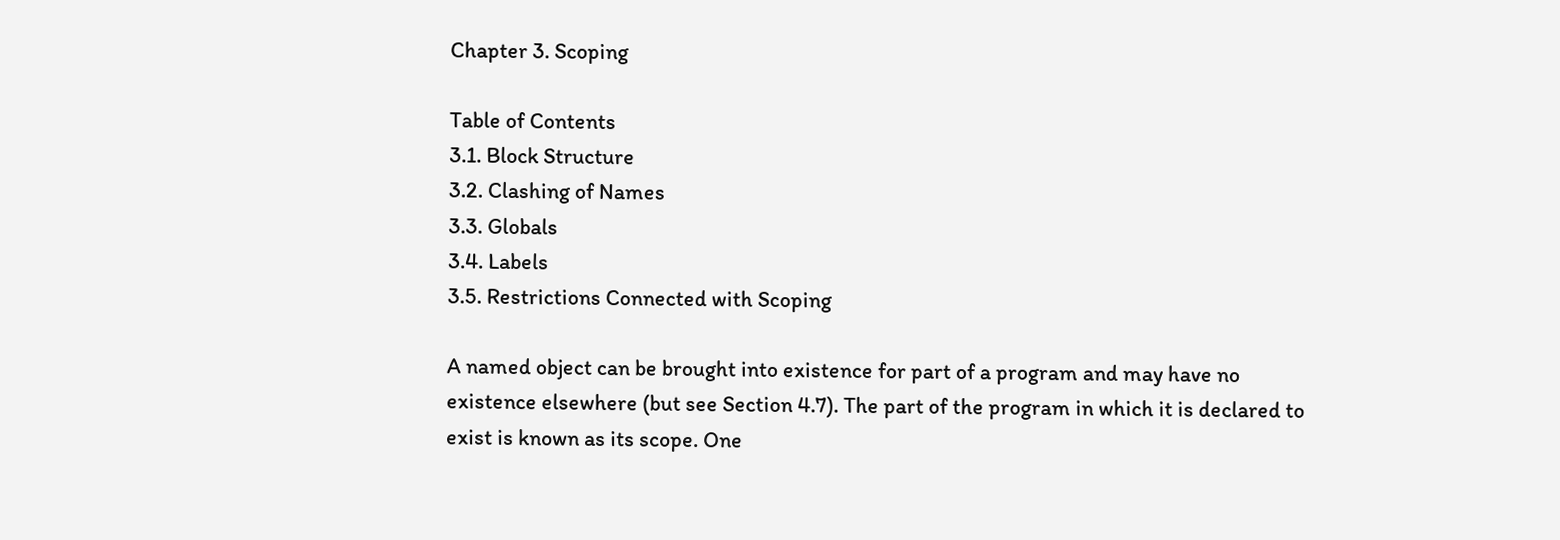Chapter 3. Scoping

Table of Contents
3.1. Block Structure
3.2. Clashing of Names
3.3. Globals
3.4. Labels
3.5. Restrictions Connected with Scoping

A named object can be brought into existence for part of a program and may have no existence elsewhere (but see Section 4.7). The part of the program in which it is declared to exist is known as its scope. One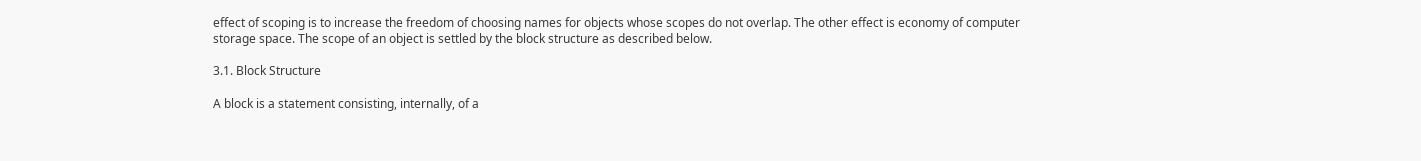effect of scoping is to increase the freedom of choosing names for objects whose scopes do not overlap. The other effect is economy of computer storage space. The scope of an object is settled by the block structure as described below.

3.1. Block Structure

A block is a statement consisting, internally, of a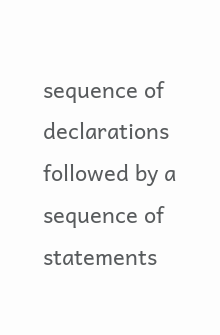sequence of declarations followed by a sequence of statements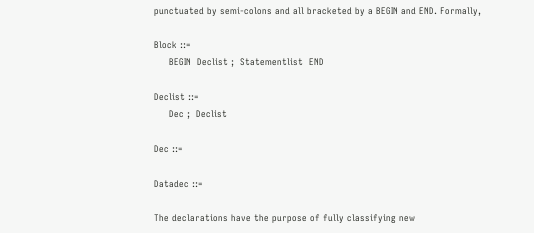punctuated by semi-colons and all bracketed by a BEGIN and END. Formally,

Block ::=
     BEGIN  Declist ;  Statementlist  END

Declist ::=
     Dec ;  Declist

Dec ::=

Datadec ::=

The declarations have the purpose of fully classifying new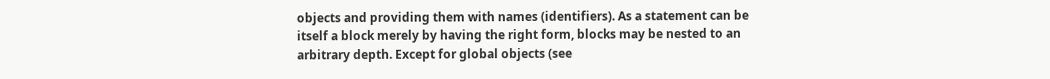objects and providing them with names (identifiers). As a statement can be itself a block merely by having the right form, blocks may be nested to an arbitrary depth. Except for global objects (see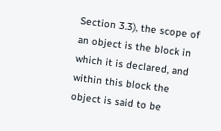Section 3.3), the scope of an object is the block in which it is declared, and within this block the object is said to be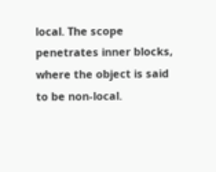local. The scope penetrates inner blocks, where the object is said to be non-local.